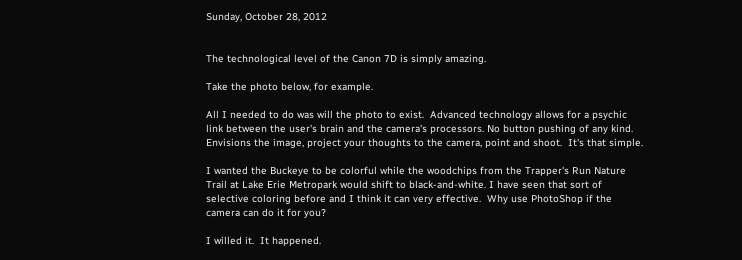Sunday, October 28, 2012


The technological level of the Canon 7D is simply amazing.

Take the photo below, for example.

All I needed to do was will the photo to exist.  Advanced technology allows for a psychic link between the user's brain and the camera's processors. No button pushing of any kind. Envisions the image, project your thoughts to the camera, point and shoot.  It's that simple.

I wanted the Buckeye to be colorful while the woodchips from the Trapper's Run Nature Trail at Lake Erie Metropark would shift to black-and-white. I have seen that sort of selective coloring before and I think it can very effective.  Why use PhotoShop if the camera can do it for you?

I willed it.  It happened.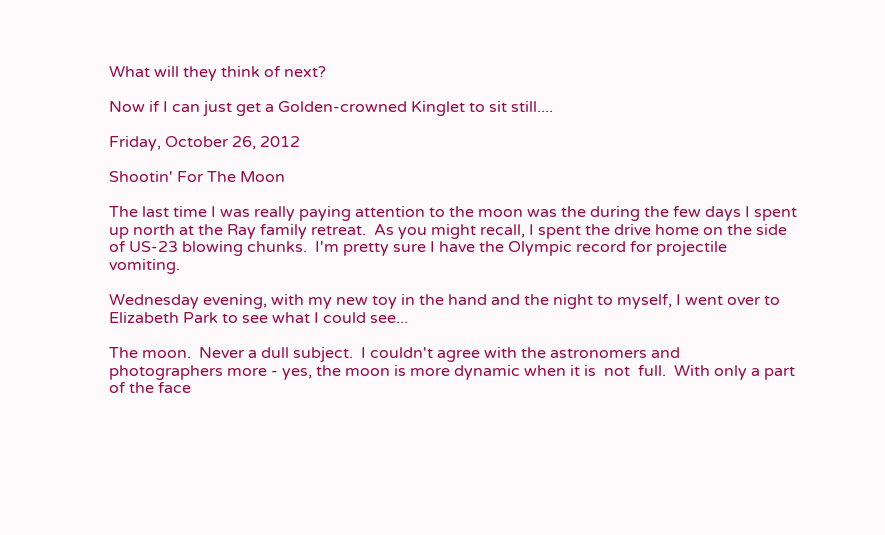What will they think of next?

Now if I can just get a Golden-crowned Kinglet to sit still....

Friday, October 26, 2012

Shootin' For The Moon

The last time I was really paying attention to the moon was the during the few days I spent up north at the Ray family retreat.  As you might recall, I spent the drive home on the side of US-23 blowing chunks.  I'm pretty sure I have the Olympic record for projectile vomiting.

Wednesday evening, with my new toy in the hand and the night to myself, I went over to Elizabeth Park to see what I could see...

The moon.  Never a dull subject.  I couldn't agree with the astronomers and photographers more - yes, the moon is more dynamic when it is  not  full.  With only a part of the face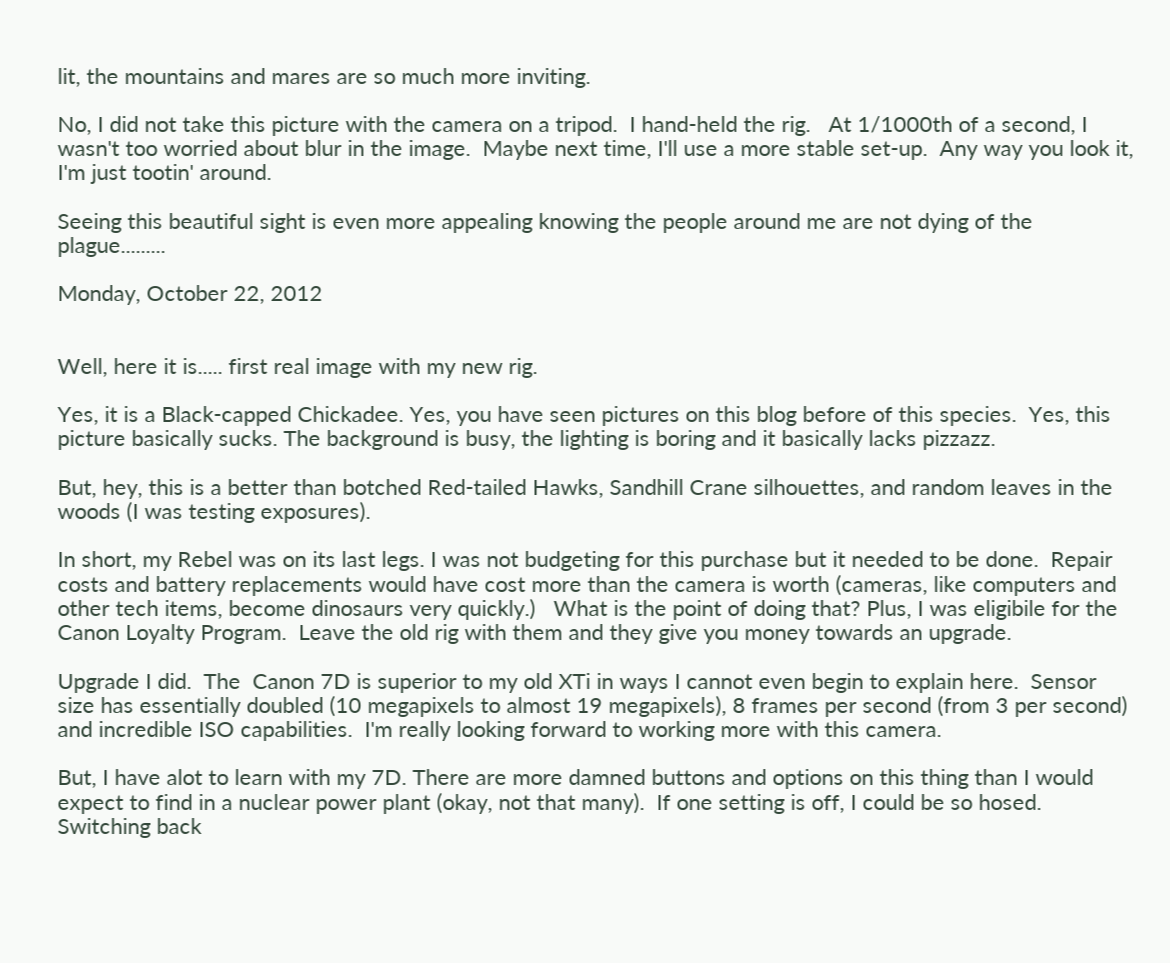lit, the mountains and mares are so much more inviting.

No, I did not take this picture with the camera on a tripod.  I hand-held the rig.   At 1/1000th of a second, I wasn't too worried about blur in the image.  Maybe next time, I'll use a more stable set-up.  Any way you look it, I'm just tootin' around.

Seeing this beautiful sight is even more appealing knowing the people around me are not dying of the plague.........

Monday, October 22, 2012


Well, here it is..... first real image with my new rig.

Yes, it is a Black-capped Chickadee. Yes, you have seen pictures on this blog before of this species.  Yes, this picture basically sucks. The background is busy, the lighting is boring and it basically lacks pizzazz.

But, hey, this is a better than botched Red-tailed Hawks, Sandhill Crane silhouettes, and random leaves in the woods (I was testing exposures).

In short, my Rebel was on its last legs. I was not budgeting for this purchase but it needed to be done.  Repair costs and battery replacements would have cost more than the camera is worth (cameras, like computers and other tech items, become dinosaurs very quickly.)   What is the point of doing that? Plus, I was eligibile for the Canon Loyalty Program.  Leave the old rig with them and they give you money towards an upgrade.

Upgrade I did.  The  Canon 7D is superior to my old XTi in ways I cannot even begin to explain here.  Sensor size has essentially doubled (10 megapixels to almost 19 megapixels), 8 frames per second (from 3 per second) and incredible ISO capabilities.  I'm really looking forward to working more with this camera.

But, I have alot to learn with my 7D. There are more damned buttons and options on this thing than I would expect to find in a nuclear power plant (okay, not that many).  If one setting is off, I could be so hosed.  Switching back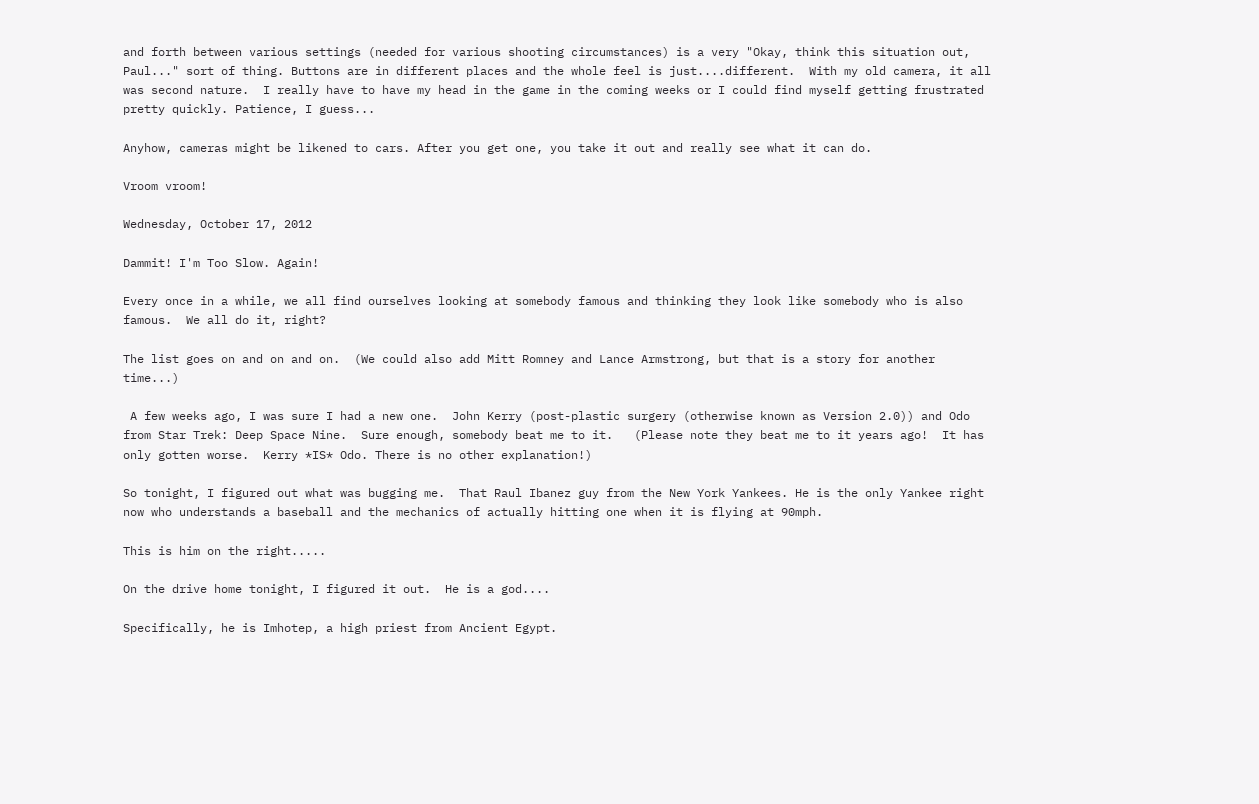and forth between various settings (needed for various shooting circumstances) is a very "Okay, think this situation out, Paul..." sort of thing. Buttons are in different places and the whole feel is just....different.  With my old camera, it all was second nature.  I really have to have my head in the game in the coming weeks or I could find myself getting frustrated pretty quickly. Patience, I guess...

Anyhow, cameras might be likened to cars. After you get one, you take it out and really see what it can do.

Vroom vroom!

Wednesday, October 17, 2012

Dammit! I'm Too Slow. Again!

Every once in a while, we all find ourselves looking at somebody famous and thinking they look like somebody who is also famous.  We all do it, right?

The list goes on and on and on.  (We could also add Mitt Romney and Lance Armstrong, but that is a story for another time...)

 A few weeks ago, I was sure I had a new one.  John Kerry (post-plastic surgery (otherwise known as Version 2.0)) and Odo from Star Trek: Deep Space Nine.  Sure enough, somebody beat me to it.   (Please note they beat me to it years ago!  It has only gotten worse.  Kerry *IS* Odo. There is no other explanation!)

So tonight, I figured out what was bugging me.  That Raul Ibanez guy from the New York Yankees. He is the only Yankee right now who understands a baseball and the mechanics of actually hitting one when it is flying at 90mph.

This is him on the right.....

On the drive home tonight, I figured it out.  He is a god....

Specifically, he is Imhotep, a high priest from Ancient Egypt.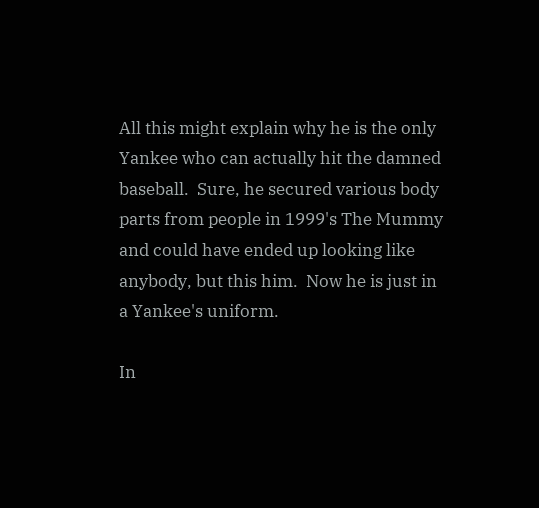All this might explain why he is the only Yankee who can actually hit the damned baseball.  Sure, he secured various body parts from people in 1999's The Mummy and could have ended up looking like anybody, but this him.  Now he is just in a Yankee's uniform.

In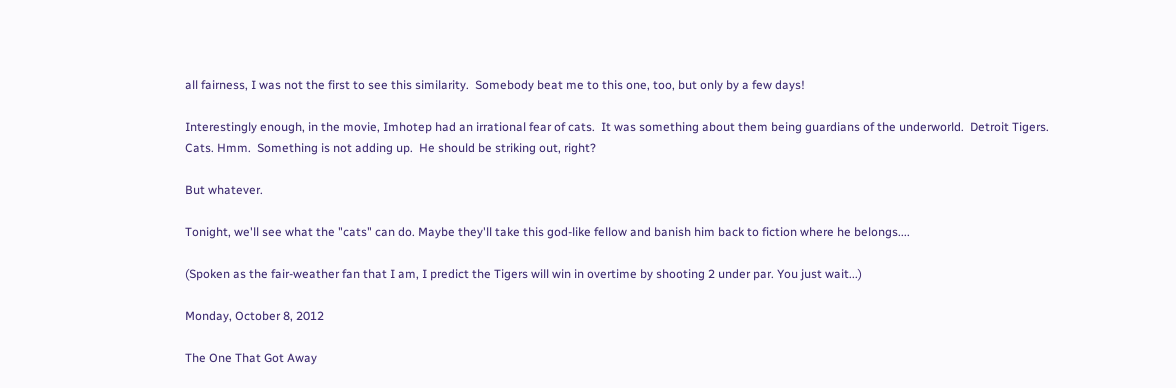all fairness, I was not the first to see this similarity.  Somebody beat me to this one, too, but only by a few days!

Interestingly enough, in the movie, Imhotep had an irrational fear of cats.  It was something about them being guardians of the underworld.  Detroit Tigers.  Cats. Hmm.  Something is not adding up.  He should be striking out, right?

But whatever.

Tonight, we'll see what the "cats" can do. Maybe they'll take this god-like fellow and banish him back to fiction where he belongs....

(Spoken as the fair-weather fan that I am, I predict the Tigers will win in overtime by shooting 2 under par. You just wait...)

Monday, October 8, 2012

The One That Got Away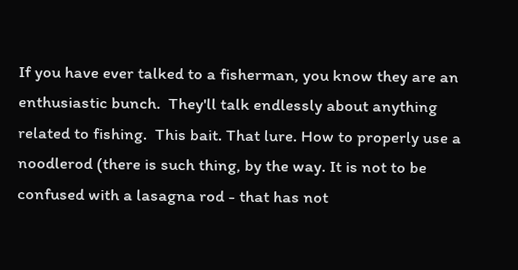If you have ever talked to a fisherman, you know they are an enthusiastic bunch.  They'll talk endlessly about anything related to fishing.  This bait. That lure. How to properly use a noodlerod (there is such thing, by the way. It is not to be confused with a lasagna rod - that has not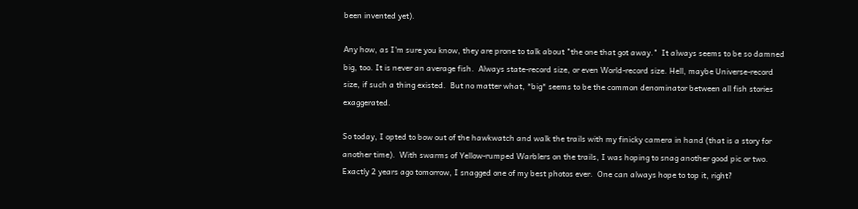been invented yet).

Any how, as I'm sure you know, they are prone to talk about "the one that got away."  It always seems to be so damned big, too. It is never an average fish.  Always state-record size, or even World-record size. Hell, maybe Universe-record size, if such a thing existed.  But no matter what, *big* seems to be the common denominator between all fish stories exaggerated.

So today, I opted to bow out of the hawkwatch and walk the trails with my finicky camera in hand (that is a story for another time).  With swarms of Yellow-rumped Warblers on the trails, I was hoping to snag another good pic or two.  Exactly 2 years ago tomorrow, I snagged one of my best photos ever.  One can always hope to top it, right?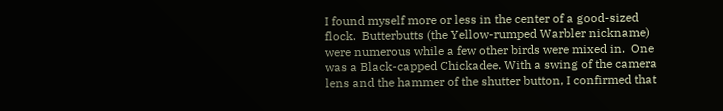I found myself more or less in the center of a good-sized flock.  Butterbutts (the Yellow-rumped Warbler nickname) were numerous while a few other birds were mixed in.  One was a Black-capped Chickadee. With a swing of the camera lens and the hammer of the shutter button, I confirmed that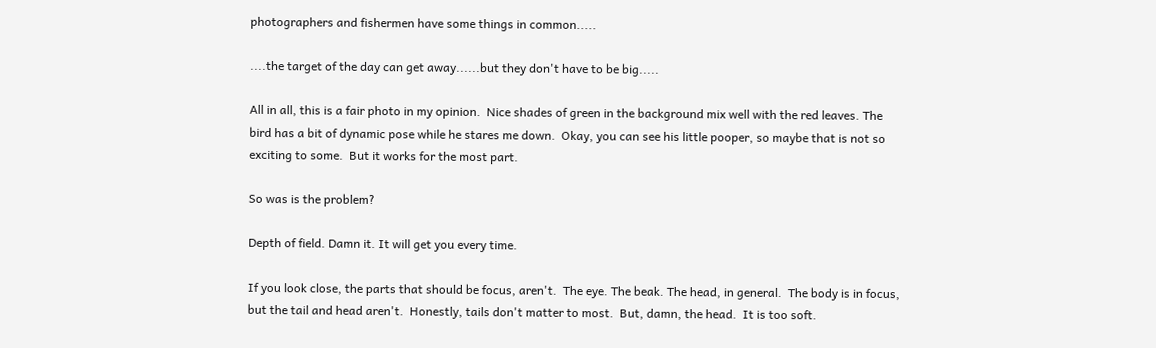photographers and fishermen have some things in common.....

....the target of the day can get away......but they don't have to be big.....

All in all, this is a fair photo in my opinion.  Nice shades of green in the background mix well with the red leaves. The bird has a bit of dynamic pose while he stares me down.  Okay, you can see his little pooper, so maybe that is not so exciting to some.  But it works for the most part.

So was is the problem?

Depth of field. Damn it. It will get you every time.

If you look close, the parts that should be focus, aren't.  The eye. The beak. The head, in general.  The body is in focus, but the tail and head aren't.  Honestly, tails don't matter to most.  But, damn, the head.  It is too soft.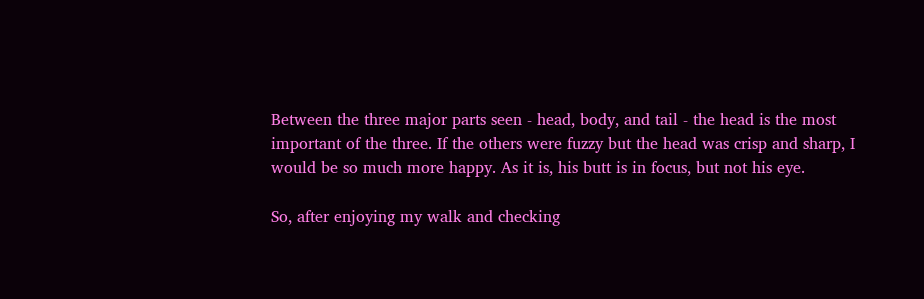Between the three major parts seen - head, body, and tail - the head is the most important of the three. If the others were fuzzy but the head was crisp and sharp, I would be so much more happy. As it is, his butt is in focus, but not his eye.

So, after enjoying my walk and checking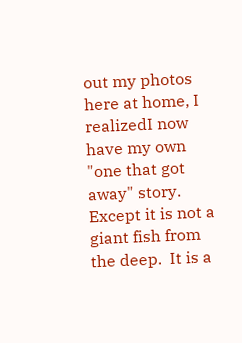out my photos here at home, I realizedI now have my own "one that got away" story.  Except it is not a giant fish from the deep.  It is a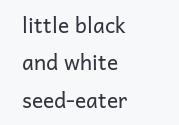little black and white seed-eater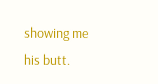showing me his butt.